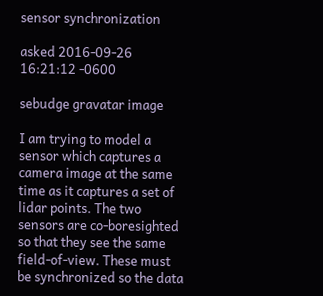sensor synchronization

asked 2016-09-26 16:21:12 -0600

sebudge gravatar image

I am trying to model a sensor which captures a camera image at the same time as it captures a set of lidar points. The two sensors are co-boresighted so that they see the same field-of-view. These must be synchronized so the data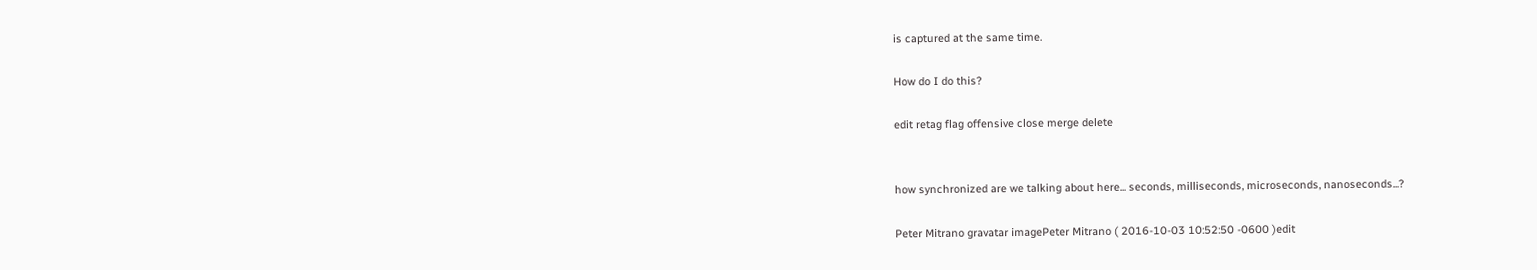is captured at the same time.

How do I do this?

edit retag flag offensive close merge delete


how synchronized are we talking about here... seconds, milliseconds, microseconds, nanoseconds...?

Peter Mitrano gravatar imagePeter Mitrano ( 2016-10-03 10:52:50 -0600 )edit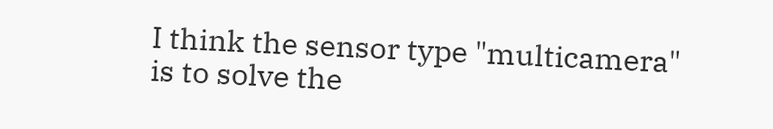I think the sensor type "multicamera" is to solve the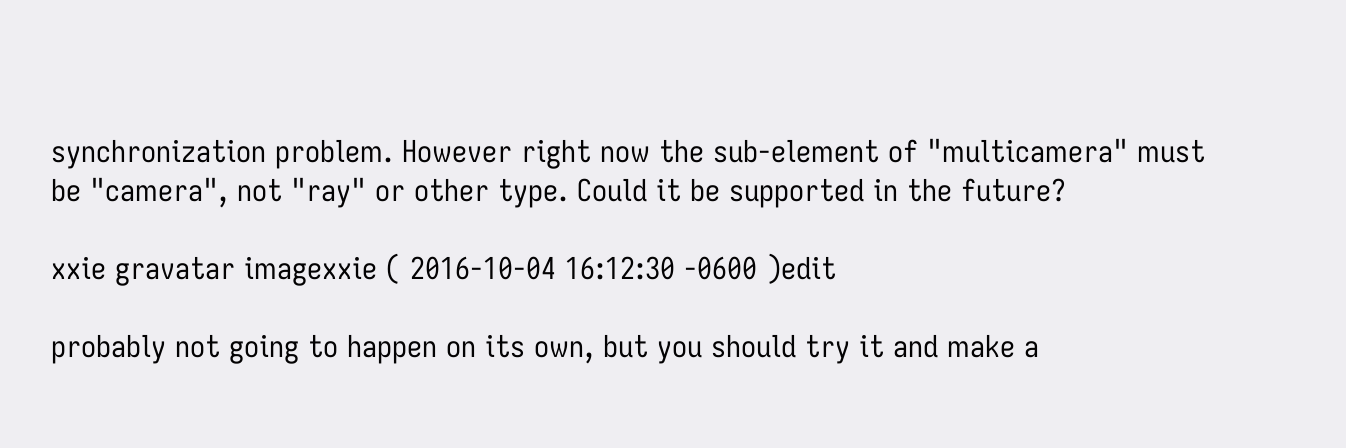synchronization problem. However right now the sub-element of "multicamera" must be "camera", not "ray" or other type. Could it be supported in the future?

xxie gravatar imagexxie ( 2016-10-04 16:12:30 -0600 )edit

probably not going to happen on its own, but you should try it and make a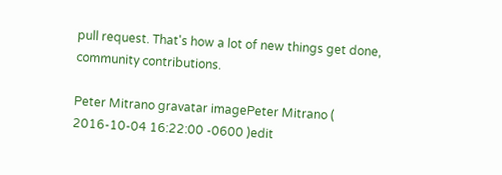pull request. That's how a lot of new things get done, community contributions.

Peter Mitrano gravatar imagePeter Mitrano ( 2016-10-04 16:22:00 -0600 )edit